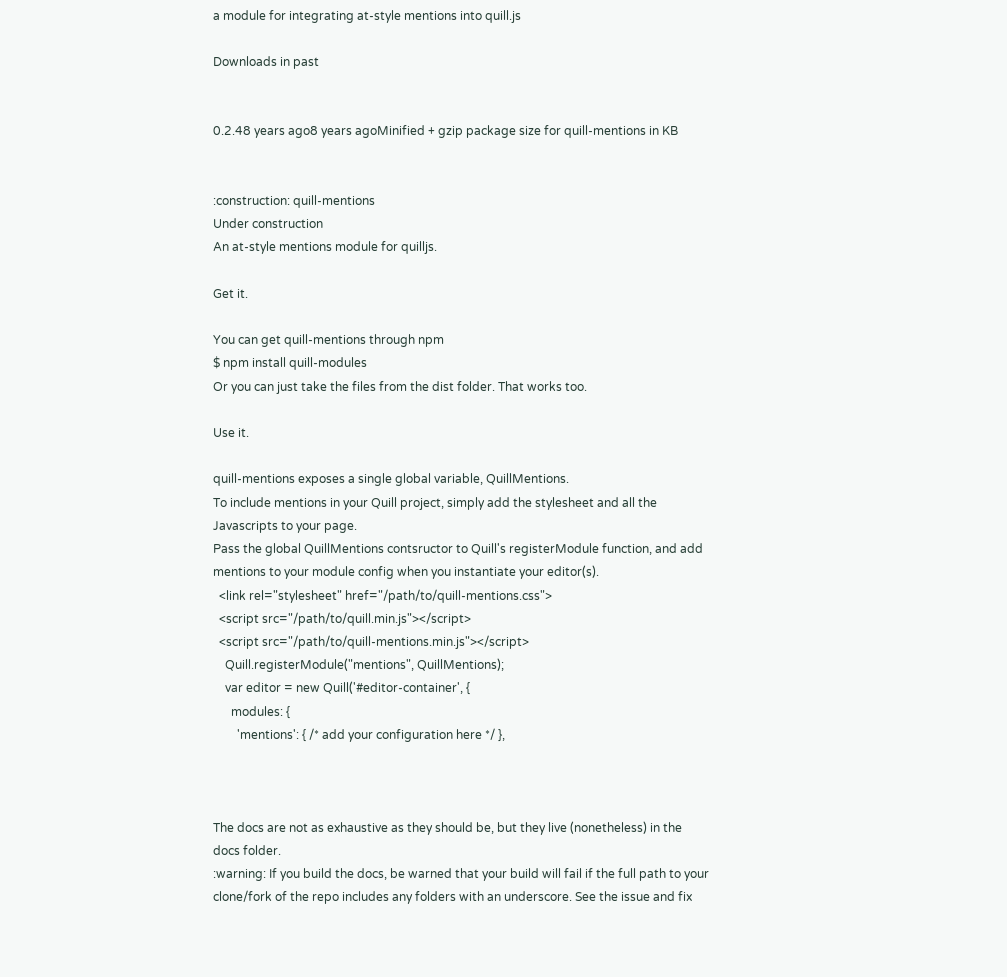a module for integrating at-style mentions into quill.js

Downloads in past


0.2.48 years ago8 years agoMinified + gzip package size for quill-mentions in KB


:construction: quill-mentions
Under construction
An at-style mentions module for quilljs.

Get it.

You can get quill-mentions through npm
$ npm install quill-modules
Or you can just take the files from the dist folder. That works too.

Use it.

quill-mentions exposes a single global variable, QuillMentions.
To include mentions in your Quill project, simply add the stylesheet and all the Javascripts to your page.
Pass the global QuillMentions contsructor to Quill's registerModule function, and add mentions to your module config when you instantiate your editor(s).
  <link rel="stylesheet" href="/path/to/quill-mentions.css">
  <script src="/path/to/quill.min.js"></script>
  <script src="/path/to/quill-mentions.min.js"></script>
    Quill.registerModule("mentions", QuillMentions);
    var editor = new Quill('#editor-container', {
      modules: {
        'mentions': { /* add your configuration here */ },



The docs are not as exhaustive as they should be, but they live (nonetheless) in the docs folder.
:warning: If you build the docs, be warned that your build will fail if the full path to your clone/fork of the repo includes any folders with an underscore. See the issue and fix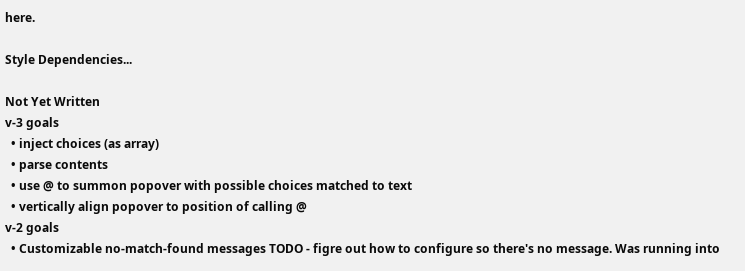here.

Style Dependencies...

Not Yet Written
v-3 goals
  • inject choices (as array)
  • parse contents
  • use @ to summon popover with possible choices matched to text
  • vertically align popover to position of calling @
v-2 goals
  • Customizable no-match-found messages TODO - figre out how to configure so there's no message. Was running into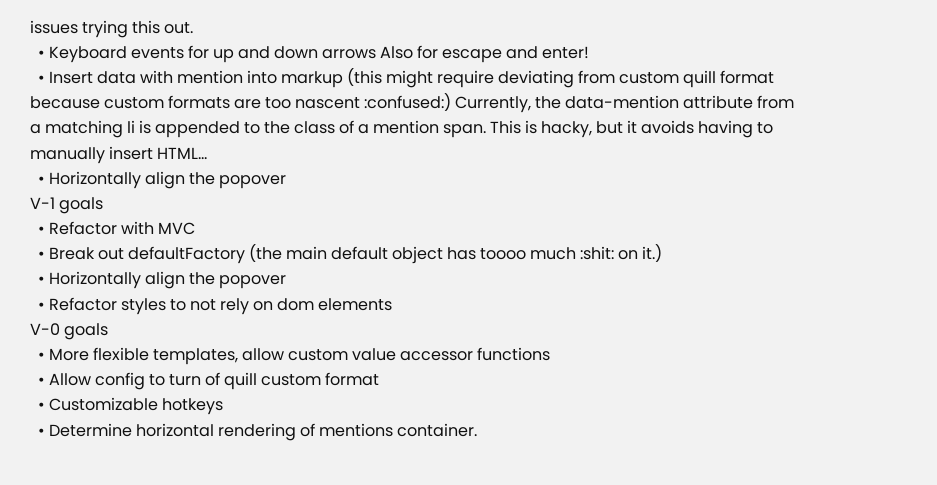issues trying this out.
  • Keyboard events for up and down arrows Also for escape and enter!
  • Insert data with mention into markup (this might require deviating from custom quill format because custom formats are too nascent :confused:) Currently, the data-mention attribute from a matching li is appended to the class of a mention span. This is hacky, but it avoids having to manually insert HTML...
  • Horizontally align the popover
V-1 goals
  • Refactor with MVC
  • Break out defaultFactory (the main default object has toooo much :shit: on it.)
  • Horizontally align the popover
  • Refactor styles to not rely on dom elements
V-0 goals
  • More flexible templates, allow custom value accessor functions
  • Allow config to turn of quill custom format
  • Customizable hotkeys
  • Determine horizontal rendering of mentions container.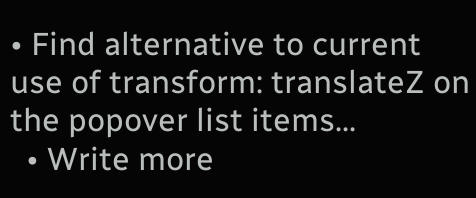• Find alternative to current use of transform: translateZ on the popover list items...
  • Write more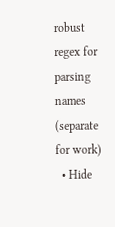robust regex for parsing names (separate for work)
  • Hide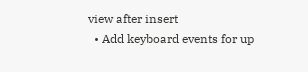view after insert
  • Add keyboard events for up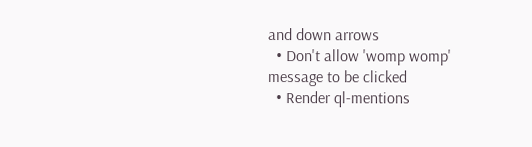and down arrows
  • Don't allow 'womp womp' message to be clicked
  • Render ql-mentions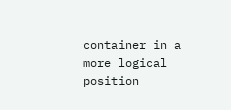container in a more logical position